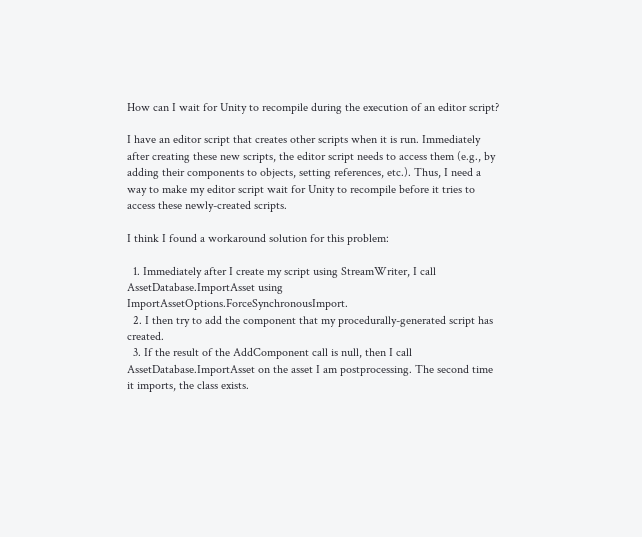How can I wait for Unity to recompile during the execution of an editor script?

I have an editor script that creates other scripts when it is run. Immediately after creating these new scripts, the editor script needs to access them (e.g., by adding their components to objects, setting references, etc.). Thus, I need a way to make my editor script wait for Unity to recompile before it tries to access these newly-created scripts.

I think I found a workaround solution for this problem:

  1. Immediately after I create my script using StreamWriter, I call AssetDatabase.ImportAsset using ImportAssetOptions.ForceSynchronousImport.
  2. I then try to add the component that my procedurally-generated script has created.
  3. If the result of the AddComponent call is null, then I call AssetDatabase.ImportAsset on the asset I am postprocessing. The second time it imports, the class exists.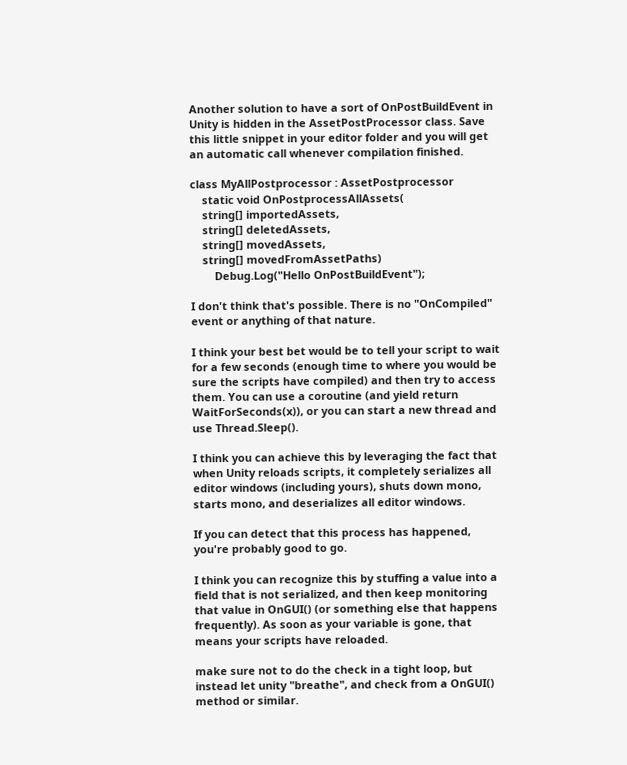Another solution to have a sort of OnPostBuildEvent in Unity is hidden in the AssetPostProcessor class. Save this little snippet in your editor folder and you will get an automatic call whenever compilation finished.

class MyAllPostprocessor : AssetPostprocessor
    static void OnPostprocessAllAssets(
    string[] importedAssets,
    string[] deletedAssets,
    string[] movedAssets,
    string[] movedFromAssetPaths)
        Debug.Log("Hello OnPostBuildEvent");

I don't think that's possible. There is no "OnCompiled" event or anything of that nature.

I think your best bet would be to tell your script to wait for a few seconds (enough time to where you would be sure the scripts have compiled) and then try to access them. You can use a coroutine (and yield return WaitForSeconds(x)), or you can start a new thread and use Thread.Sleep().

I think you can achieve this by leveraging the fact that when Unity reloads scripts, it completely serializes all editor windows (including yours), shuts down mono, starts mono, and deserializes all editor windows.

If you can detect that this process has happened, you're probably good to go.

I think you can recognize this by stuffing a value into a field that is not serialized, and then keep monitoring that value in OnGUI() (or something else that happens frequently). As soon as your variable is gone, that means your scripts have reloaded.

make sure not to do the check in a tight loop, but instead let unity "breathe", and check from a OnGUI() method or similar.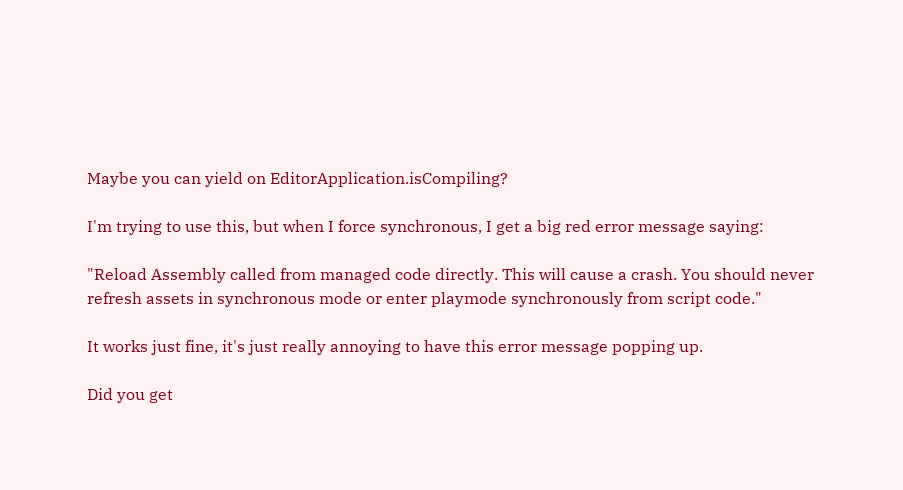Maybe you can yield on EditorApplication.isCompiling?

I'm trying to use this, but when I force synchronous, I get a big red error message saying:

"Reload Assembly called from managed code directly. This will cause a crash. You should never refresh assets in synchronous mode or enter playmode synchronously from script code."

It works just fine, it's just really annoying to have this error message popping up.

Did you get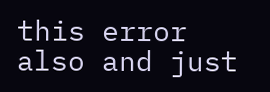this error also and just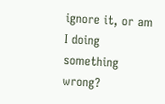ignore it, or am I doing something wrong?